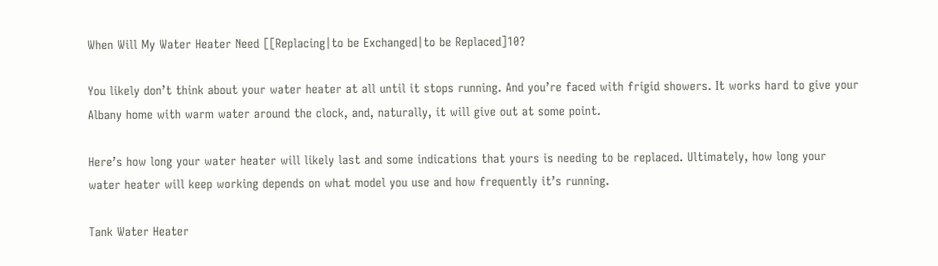When Will My Water Heater Need [[Replacing|to be Exchanged|to be Replaced]10?

You likely don’t think about your water heater at all until it stops running. And you’re faced with frigid showers. It works hard to give your Albany home with warm water around the clock, and, naturally, it will give out at some point.

Here’s how long your water heater will likely last and some indications that yours is needing to be replaced. Ultimately, how long your water heater will keep working depends on what model you use and how frequently it’s running.

Tank Water Heater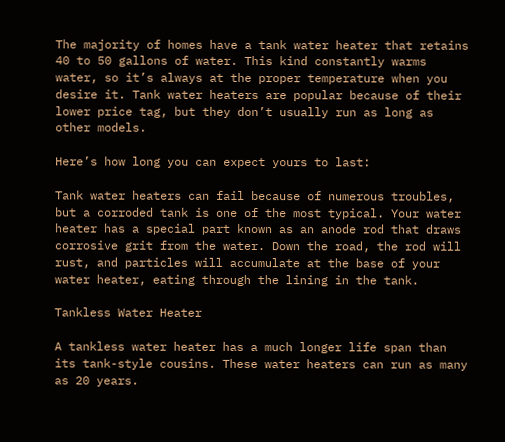The majority of homes have a tank water heater that retains 40 to 50 gallons of water. This kind constantly warms water, so it’s always at the proper temperature when you desire it. Tank water heaters are popular because of their lower price tag, but they don’t usually run as long as other models.

Here’s how long you can expect yours to last:

Tank water heaters can fail because of numerous troubles, but a corroded tank is one of the most typical. Your water heater has a special part known as an anode rod that draws corrosive grit from the water. Down the road, the rod will rust, and particles will accumulate at the base of your water heater, eating through the lining in the tank.

Tankless Water Heater

A tankless water heater has a much longer life span than its tank-style cousins. These water heaters can run as many as 20 years.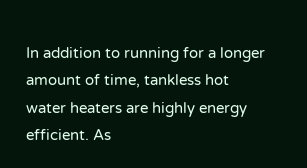In addition to running for a longer amount of time, tankless hot water heaters are highly energy efficient. As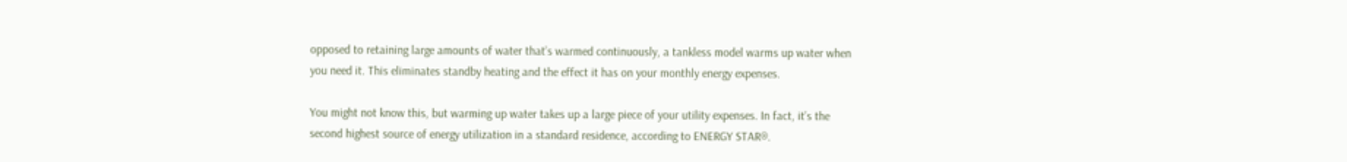opposed to retaining large amounts of water that’s warmed continuously, a tankless model warms up water when you need it. This eliminates standby heating and the effect it has on your monthly energy expenses.

You might not know this, but warming up water takes up a large piece of your utility expenses. In fact, it’s the second highest source of energy utilization in a standard residence, according to ENERGY STAR®.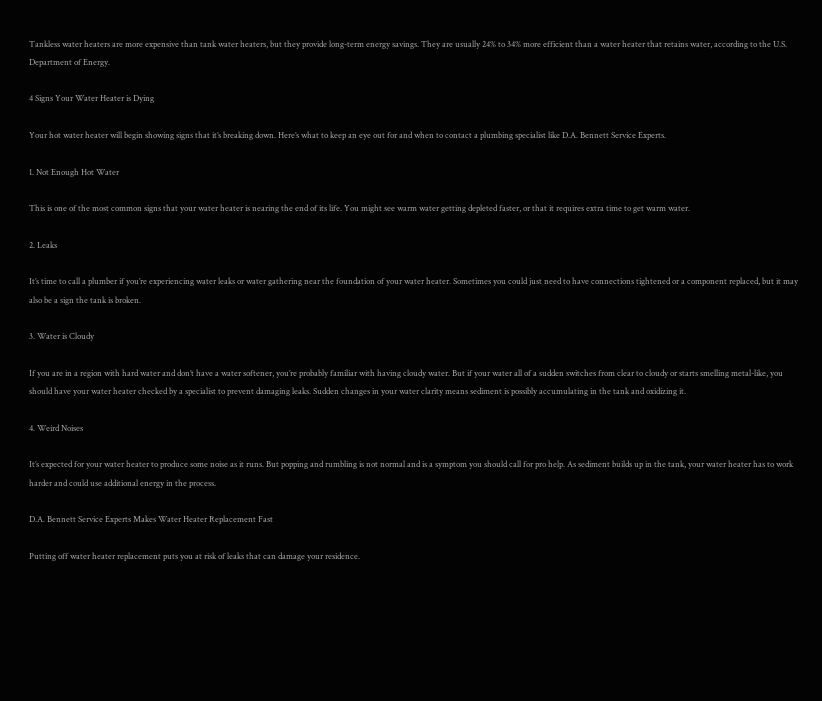Tankless water heaters are more expensive than tank water heaters, but they provide long-term energy savings. They are usually 24% to 34% more efficient than a water heater that retains water, according to the U.S. Department of Energy.

4 Signs Your Water Heater is Dying

Your hot water heater will begin showing signs that it’s breaking down. Here’s what to keep an eye out for and when to contact a plumbing specialist like D.A. Bennett Service Experts.

1. Not Enough Hot Water

This is one of the most common signs that your water heater is nearing the end of its life. You might see warm water getting depleted faster, or that it requires extra time to get warm water.

2. Leaks

It’s time to call a plumber if you’re experiencing water leaks or water gathering near the foundation of your water heater. Sometimes you could just need to have connections tightened or a component replaced, but it may also be a sign the tank is broken.

3. Water is Cloudy

If you are in a region with hard water and don’t have a water softener, you’re probably familiar with having cloudy water. But if your water all of a sudden switches from clear to cloudy or starts smelling metal-like, you should have your water heater checked by a specialist to prevent damaging leaks. Sudden changes in your water clarity means sediment is possibly accumulating in the tank and oxidizing it.

4. Weird Noises

It’s expected for your water heater to produce some noise as it runs. But popping and rumbling is not normal and is a symptom you should call for pro help. As sediment builds up in the tank, your water heater has to work harder and could use additional energy in the process.

D.A. Bennett Service Experts Makes Water Heater Replacement Fast

Putting off water heater replacement puts you at risk of leaks that can damage your residence.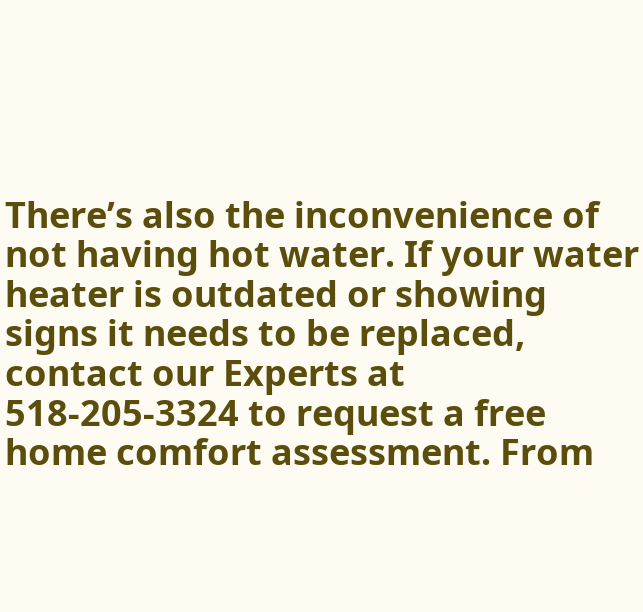There’s also the inconvenience of not having hot water. If your water heater is outdated or showing signs it needs to be replaced, contact our Experts at 518-205-3324 to request a free home comfort assessment. From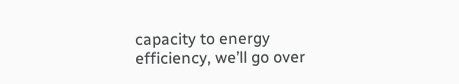capacity to energy efficiency, we’ll go over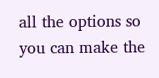all the options so you can make the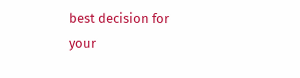best decision for your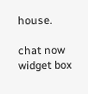house.

chat now widget box